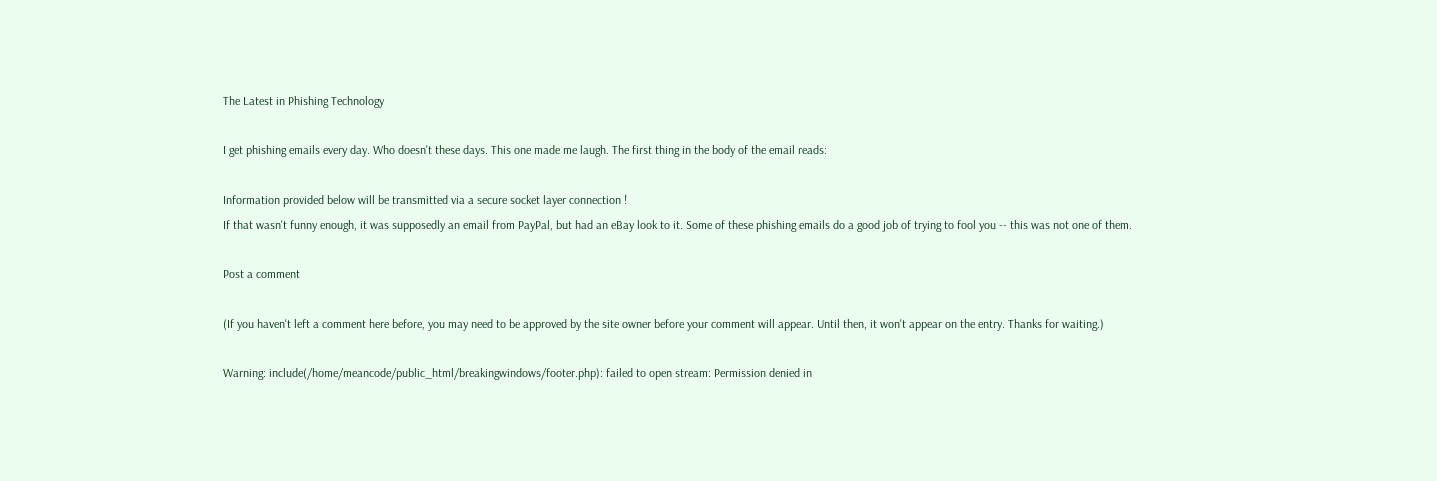The Latest in Phishing Technology

I get phishing emails every day. Who doesn't these days. This one made me laugh. The first thing in the body of the email reads:

Information provided below will be transmitted via a secure socket layer connection !
If that wasn't funny enough, it was supposedly an email from PayPal, but had an eBay look to it. Some of these phishing emails do a good job of trying to fool you -- this was not one of them.

Post a comment

(If you haven't left a comment here before, you may need to be approved by the site owner before your comment will appear. Until then, it won't appear on the entry. Thanks for waiting.)

Warning: include(/home/meancode/public_html/breakingwindows/footer.php): failed to open stream: Permission denied in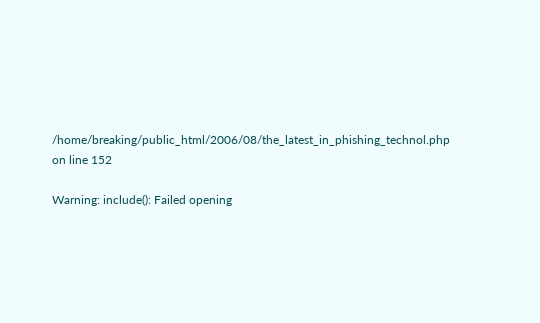/home/breaking/public_html/2006/08/the_latest_in_phishing_technol.php on line 152

Warning: include(): Failed opening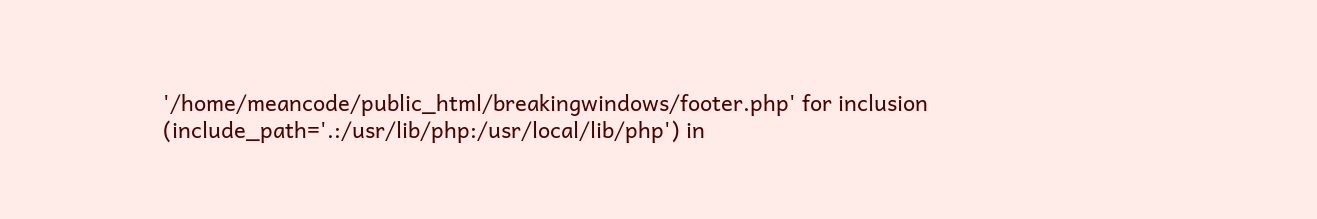'/home/meancode/public_html/breakingwindows/footer.php' for inclusion (include_path='.:/usr/lib/php:/usr/local/lib/php') in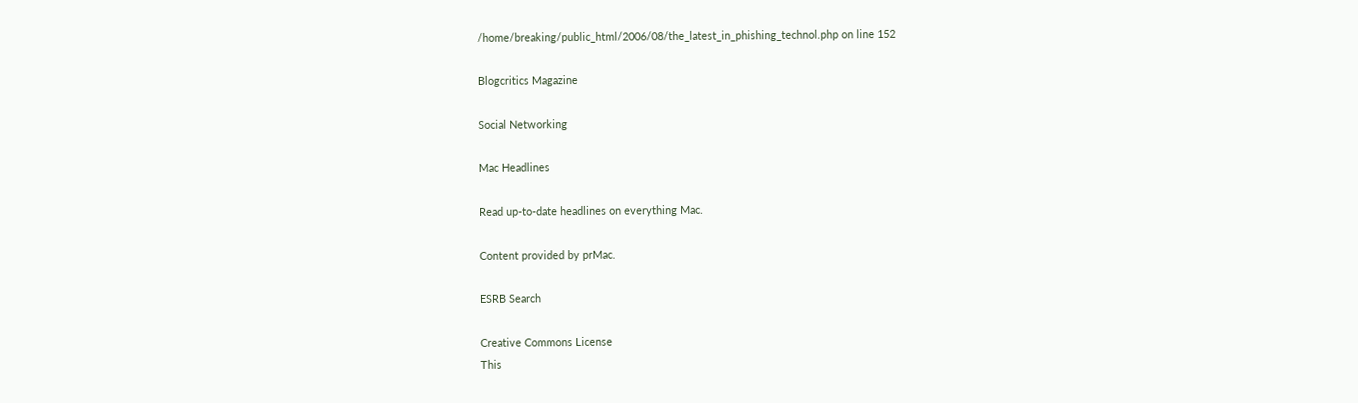/home/breaking/public_html/2006/08/the_latest_in_phishing_technol.php on line 152

Blogcritics Magazine

Social Networking

Mac Headlines

Read up-to-date headlines on everything Mac.

Content provided by prMac.

ESRB Search

Creative Commons License
This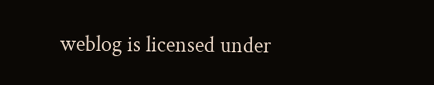weblog is licensed under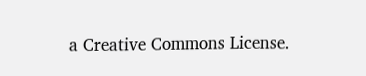a Creative Commons License.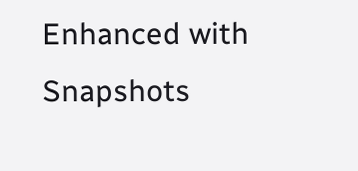Enhanced with Snapshots